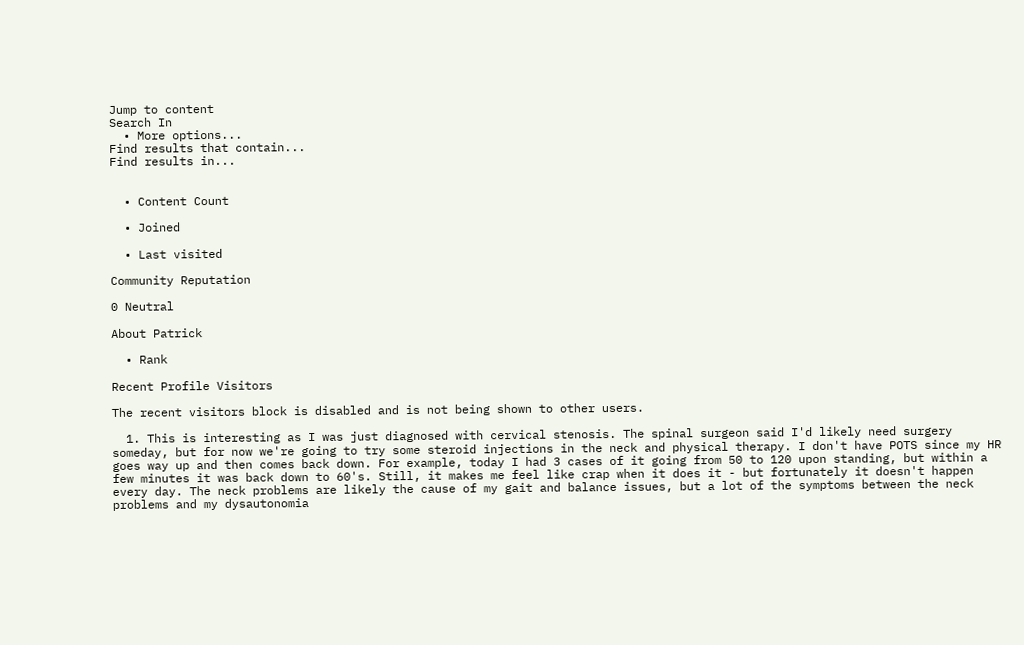Jump to content
Search In
  • More options...
Find results that contain...
Find results in...


  • Content Count

  • Joined

  • Last visited

Community Reputation

0 Neutral

About Patrick

  • Rank

Recent Profile Visitors

The recent visitors block is disabled and is not being shown to other users.

  1. This is interesting as I was just diagnosed with cervical stenosis. The spinal surgeon said I'd likely need surgery someday, but for now we're going to try some steroid injections in the neck and physical therapy. I don't have POTS since my HR goes way up and then comes back down. For example, today I had 3 cases of it going from 50 to 120 upon standing, but within a few minutes it was back down to 60's. Still, it makes me feel like crap when it does it - but fortunately it doesn't happen every day. The neck problems are likely the cause of my gait and balance issues, but a lot of the symptoms between the neck problems and my dysautonomia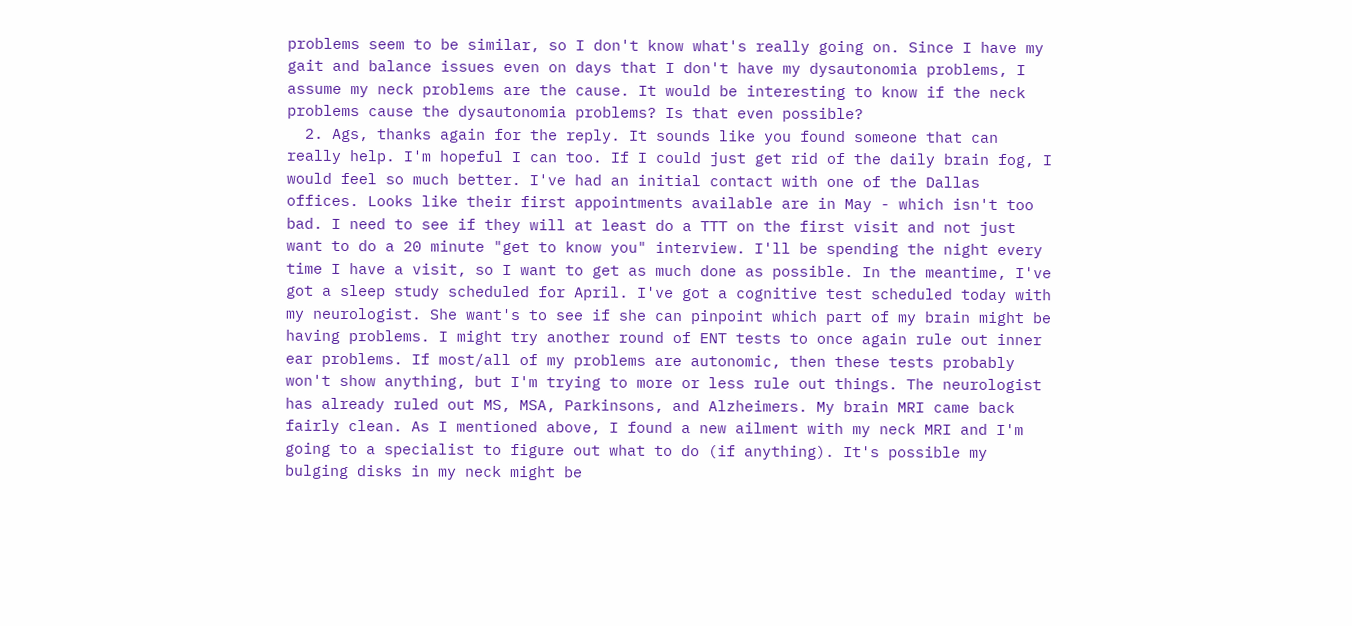problems seem to be similar, so I don't know what's really going on. Since I have my gait and balance issues even on days that I don't have my dysautonomia problems, I assume my neck problems are the cause. It would be interesting to know if the neck problems cause the dysautonomia problems? Is that even possible?
  2. Ags, thanks again for the reply. It sounds like you found someone that can really help. I'm hopeful I can too. If I could just get rid of the daily brain fog, I would feel so much better. I've had an initial contact with one of the Dallas offices. Looks like their first appointments available are in May - which isn't too bad. I need to see if they will at least do a TTT on the first visit and not just want to do a 20 minute "get to know you" interview. I'll be spending the night every time I have a visit, so I want to get as much done as possible. In the meantime, I've got a sleep study scheduled for April. I've got a cognitive test scheduled today with my neurologist. She want's to see if she can pinpoint which part of my brain might be having problems. I might try another round of ENT tests to once again rule out inner ear problems. If most/all of my problems are autonomic, then these tests probably won't show anything, but I'm trying to more or less rule out things. The neurologist has already ruled out MS, MSA, Parkinsons, and Alzheimers. My brain MRI came back fairly clean. As I mentioned above, I found a new ailment with my neck MRI and I'm going to a specialist to figure out what to do (if anything). It's possible my bulging disks in my neck might be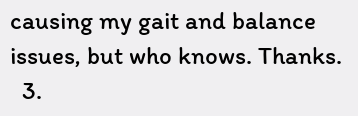causing my gait and balance issues, but who knows. Thanks.
  3.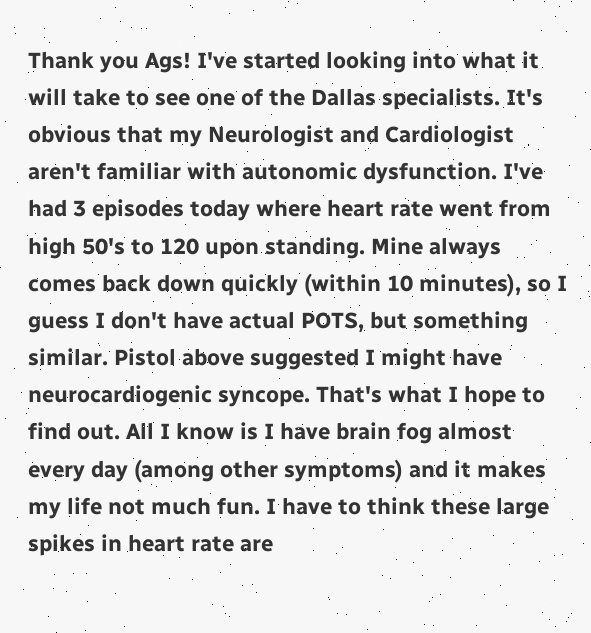Thank you Ags! I've started looking into what it will take to see one of the Dallas specialists. It's obvious that my Neurologist and Cardiologist aren't familiar with autonomic dysfunction. I've had 3 episodes today where heart rate went from high 50's to 120 upon standing. Mine always comes back down quickly (within 10 minutes), so I guess I don't have actual POTS, but something similar. Pistol above suggested I might have neurocardiogenic syncope. That's what I hope to find out. All I know is I have brain fog almost every day (among other symptoms) and it makes my life not much fun. I have to think these large spikes in heart rate are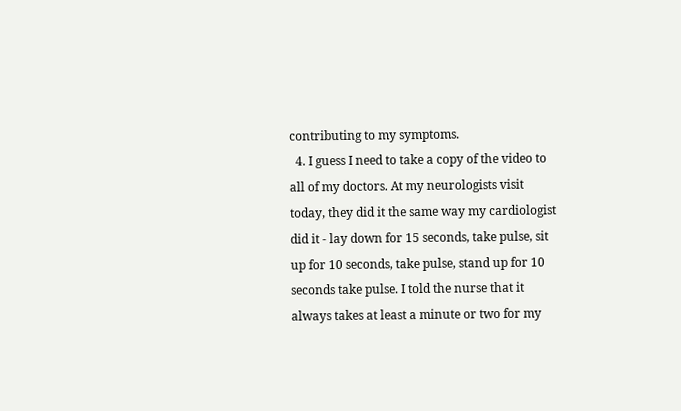contributing to my symptoms.
  4. I guess I need to take a copy of the video to all of my doctors. At my neurologists visit today, they did it the same way my cardiologist did it - lay down for 15 seconds, take pulse, sit up for 10 seconds, take pulse, stand up for 10 seconds take pulse. I told the nurse that it always takes at least a minute or two for my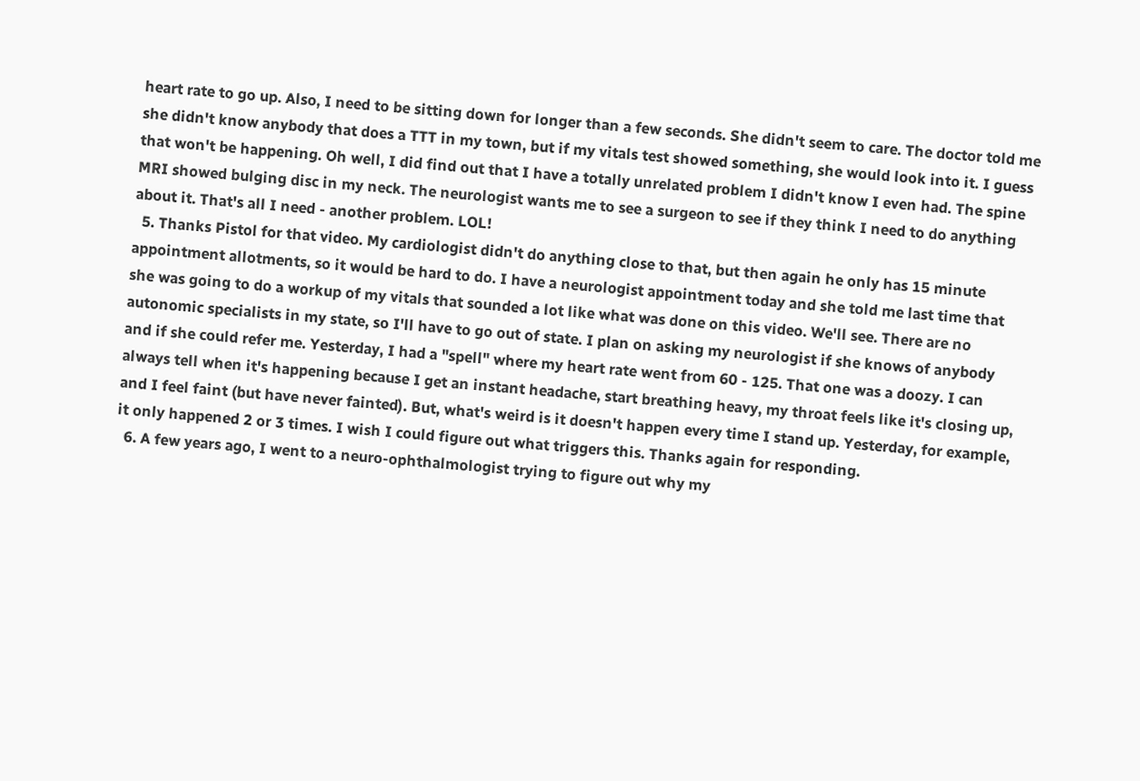heart rate to go up. Also, I need to be sitting down for longer than a few seconds. She didn't seem to care. The doctor told me she didn't know anybody that does a TTT in my town, but if my vitals test showed something, she would look into it. I guess that won't be happening. Oh well, I did find out that I have a totally unrelated problem I didn't know I even had. The spine MRI showed bulging disc in my neck. The neurologist wants me to see a surgeon to see if they think I need to do anything about it. That's all I need - another problem. LOL!
  5. Thanks Pistol for that video. My cardiologist didn't do anything close to that, but then again he only has 15 minute appointment allotments, so it would be hard to do. I have a neurologist appointment today and she told me last time that she was going to do a workup of my vitals that sounded a lot like what was done on this video. We'll see. There are no autonomic specialists in my state, so I'll have to go out of state. I plan on asking my neurologist if she knows of anybody and if she could refer me. Yesterday, I had a "spell" where my heart rate went from 60 - 125. That one was a doozy. I can always tell when it's happening because I get an instant headache, start breathing heavy, my throat feels like it's closing up, and I feel faint (but have never fainted). But, what's weird is it doesn't happen every time I stand up. Yesterday, for example, it only happened 2 or 3 times. I wish I could figure out what triggers this. Thanks again for responding.
  6. A few years ago, I went to a neuro-ophthalmologist trying to figure out why my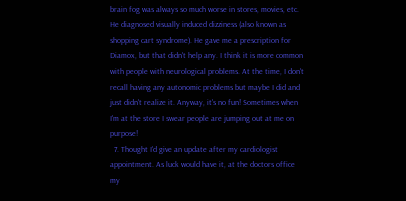brain fog was always so much worse in stores, movies, etc. He diagnosed visually induced dizziness (also known as shopping cart syndrome). He gave me a prescription for Diamox, but that didn't help any. I think it is more common with people with neurological problems. At the time, I don't recall having any autonomic problems but maybe I did and just didn't realize it. Anyway, it's no fun! Sometimes when I'm at the store I swear people are jumping out at me on purpose!
  7. Thought I'd give an update after my cardiologist appointment. As luck would have it, at the doctors office my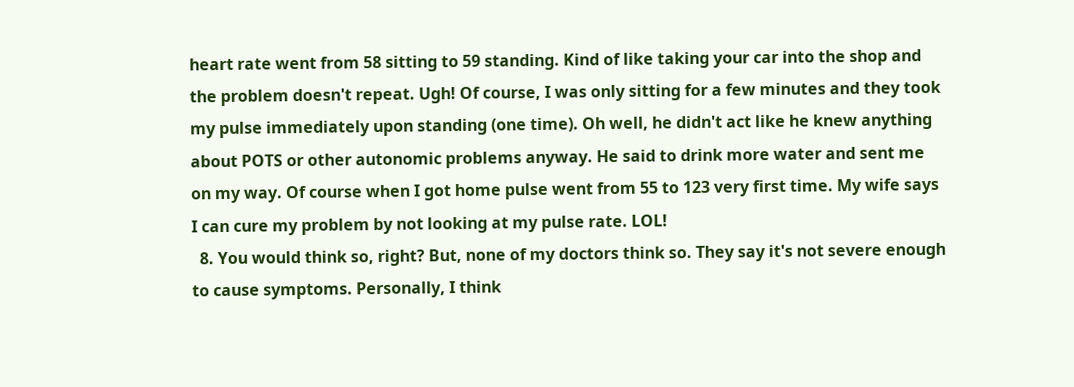heart rate went from 58 sitting to 59 standing. Kind of like taking your car into the shop and the problem doesn't repeat. Ugh! Of course, I was only sitting for a few minutes and they took my pulse immediately upon standing (one time). Oh well, he didn't act like he knew anything about POTS or other autonomic problems anyway. He said to drink more water and sent me on my way. Of course when I got home pulse went from 55 to 123 very first time. My wife says I can cure my problem by not looking at my pulse rate. LOL!
  8. You would think so, right? But, none of my doctors think so. They say it's not severe enough to cause symptoms. Personally, I think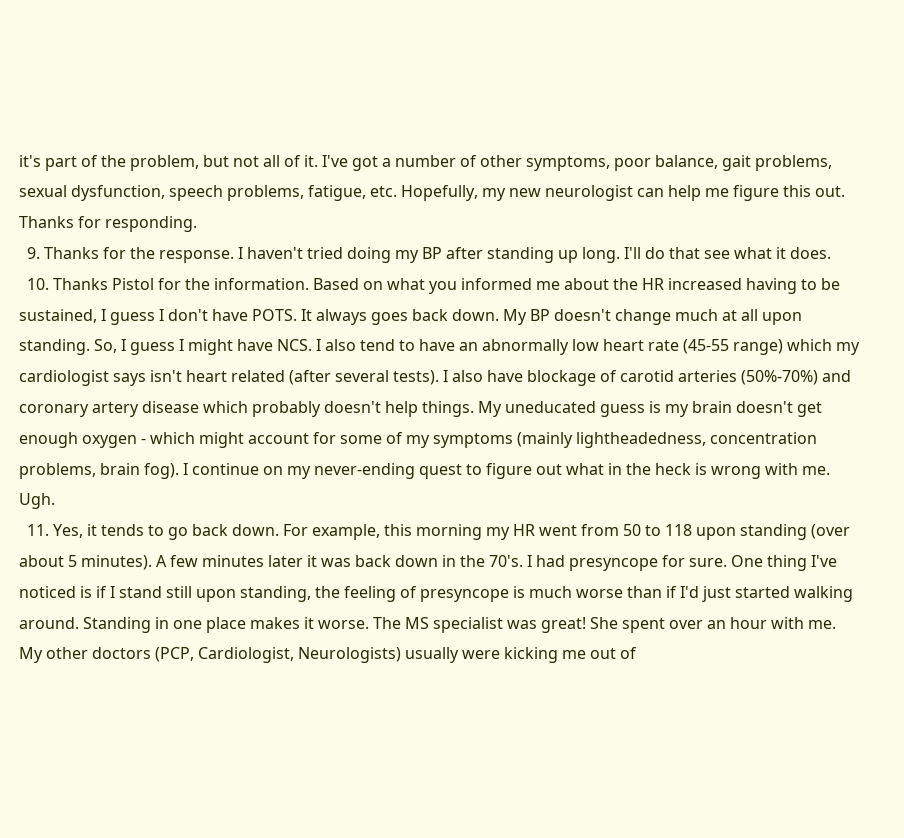it's part of the problem, but not all of it. I've got a number of other symptoms, poor balance, gait problems, sexual dysfunction, speech problems, fatigue, etc. Hopefully, my new neurologist can help me figure this out. Thanks for responding.
  9. Thanks for the response. I haven't tried doing my BP after standing up long. I'll do that see what it does.
  10. Thanks Pistol for the information. Based on what you informed me about the HR increased having to be sustained, I guess I don't have POTS. It always goes back down. My BP doesn't change much at all upon standing. So, I guess I might have NCS. I also tend to have an abnormally low heart rate (45-55 range) which my cardiologist says isn't heart related (after several tests). I also have blockage of carotid arteries (50%-70%) and coronary artery disease which probably doesn't help things. My uneducated guess is my brain doesn't get enough oxygen - which might account for some of my symptoms (mainly lightheadedness, concentration problems, brain fog). I continue on my never-ending quest to figure out what in the heck is wrong with me. Ugh.
  11. Yes, it tends to go back down. For example, this morning my HR went from 50 to 118 upon standing (over about 5 minutes). A few minutes later it was back down in the 70's. I had presyncope for sure. One thing I've noticed is if I stand still upon standing, the feeling of presyncope is much worse than if I'd just started walking around. Standing in one place makes it worse. The MS specialist was great! She spent over an hour with me. My other doctors (PCP, Cardiologist, Neurologists) usually were kicking me out of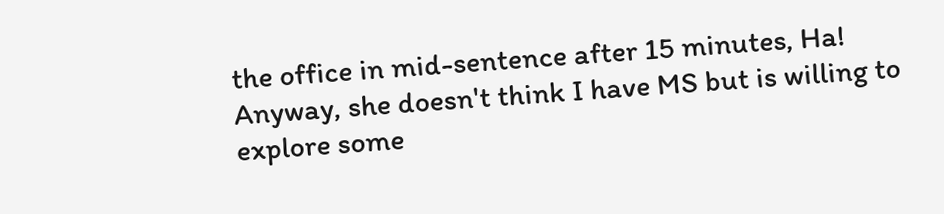the office in mid-sentence after 15 minutes, Ha! Anyway, she doesn't think I have MS but is willing to explore some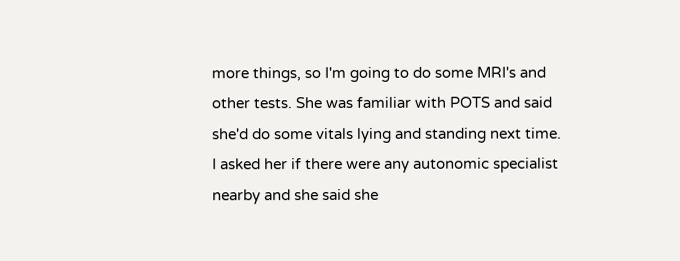more things, so I'm going to do some MRI's and other tests. She was familiar with POTS and said she'd do some vitals lying and standing next time. I asked her if there were any autonomic specialist nearby and she said she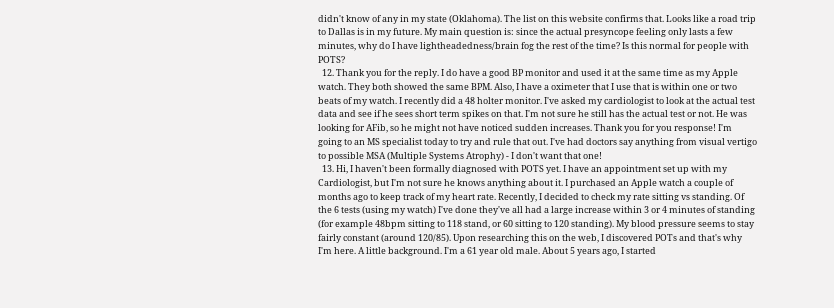didn't know of any in my state (Oklahoma). The list on this website confirms that. Looks like a road trip to Dallas is in my future. My main question is: since the actual presyncope feeling only lasts a few minutes, why do I have lightheadedness/brain fog the rest of the time? Is this normal for people with POTS?
  12. Thank you for the reply. I do have a good BP monitor and used it at the same time as my Apple watch. They both showed the same BPM. Also, I have a oximeter that I use that is within one or two beats of my watch. I recently did a 48 holter monitor. I've asked my cardiologist to look at the actual test data and see if he sees short term spikes on that. I'm not sure he still has the actual test or not. He was looking for AFib, so he might not have noticed sudden increases. Thank you for you response! I'm going to an MS specialist today to try and rule that out. I've had doctors say anything from visual vertigo to possible MSA (Multiple Systems Atrophy) - I don't want that one!
  13. Hi, I haven't been formally diagnosed with POTS yet. I have an appointment set up with my Cardiologist, but I'm not sure he knows anything about it. I purchased an Apple watch a couple of months ago to keep track of my heart rate. Recently, I decided to check my rate sitting vs standing. Of the 6 tests (using my watch) I've done they've all had a large increase within 3 or 4 minutes of standing (for example 48bpm sitting to 118 stand, or 60 sitting to 120 standing). My blood pressure seems to stay fairly constant (around 120/85). Upon researching this on the web, I discovered POTs and that's why I'm here. A little background. I'm a 61 year old male. About 5 years ago, I started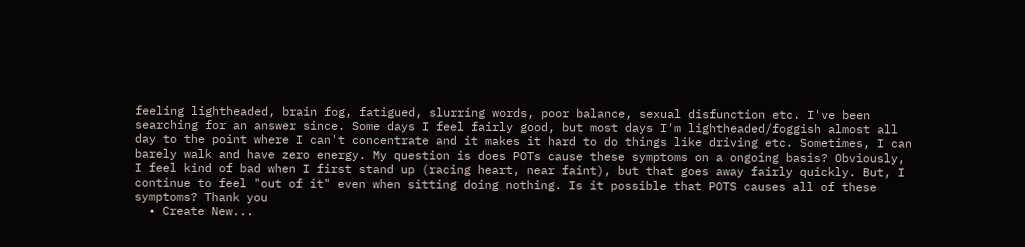feeling lightheaded, brain fog, fatigued, slurring words, poor balance, sexual disfunction etc. I've been searching for an answer since. Some days I feel fairly good, but most days I'm lightheaded/foggish almost all day to the point where I can't concentrate and it makes it hard to do things like driving etc. Sometimes, I can barely walk and have zero energy. My question is does POTs cause these symptoms on a ongoing basis? Obviously, I feel kind of bad when I first stand up (racing heart, near faint), but that goes away fairly quickly. But, I continue to feel "out of it" even when sitting doing nothing. Is it possible that POTS causes all of these symptoms? Thank you
  • Create New...